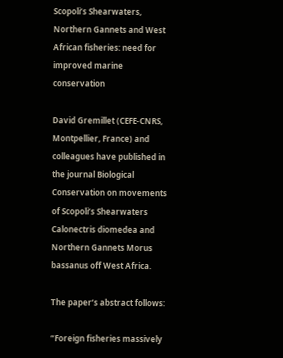Scopoli’s Shearwaters, Northern Gannets and West African fisheries: need for improved marine conservation

David Gremillet (CEFE-CNRS, Montpellier, France) and colleagues have published in the journal Biological Conservation on movements of Scopoli’s Shearwaters Calonectris diomedea and Northern Gannets Morus bassanus off West Africa.

The paper’s abstract follows:

“Foreign fisheries massively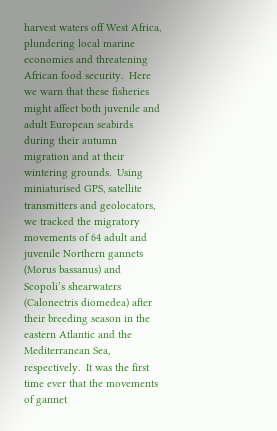harvest waters off West Africa, plundering local marine economies and threatening African food security.  Here we warn that these fisheries might affect both juvenile and adult European seabirds during their autumn migration and at their wintering grounds.  Using miniaturised GPS, satellite transmitters and geolocators, we tracked the migratory movements of 64 adult and juvenile Northern gannets (Morus bassanus) and Scopoli’s shearwaters (Calonectris diomedea) after their breeding season in the eastern Atlantic and the Mediterranean Sea, respectively.  It was the first time ever that the movements of gannet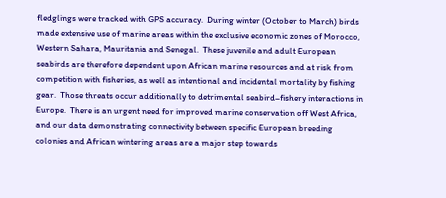fledglings were tracked with GPS accuracy.  During winter (October to March) birds made extensive use of marine areas within the exclusive economic zones of Morocco, Western Sahara, Mauritania and Senegal.  These juvenile and adult European seabirds are therefore dependent upon African marine resources and at risk from competition with fisheries, as well as intentional and incidental mortality by fishing gear.  Those threats occur additionally to detrimental seabird–fishery interactions in Europe.  There is an urgent need for improved marine conservation off West Africa, and our data demonstrating connectivity between specific European breeding colonies and African wintering areas are a major step towards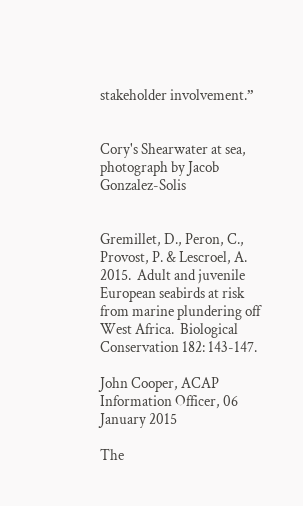stakeholder involvement.”


Cory's Shearwater at sea, photograph by Jacob Gonzalez-Solis


Gremillet, D., Peron, C., Provost, P. & Lescroel, A. 2015.  Adult and juvenile European seabirds at risk from marine plundering off West Africa.  Biological Conservation 182: 143-147.

John Cooper, ACAP Information Officer, 06 January 2015

The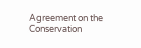Agreement on the
Conservation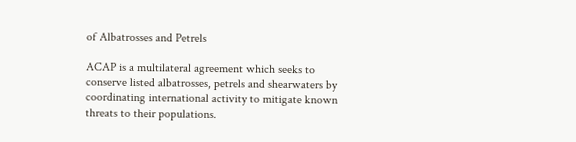of Albatrosses and Petrels

ACAP is a multilateral agreement which seeks to conserve listed albatrosses, petrels and shearwaters by coordinating international activity to mitigate known threats to their populations.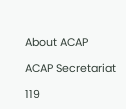About ACAP

ACAP Secretariat

119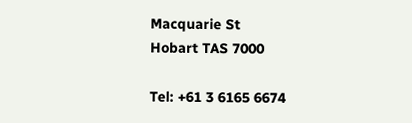Macquarie St
Hobart TAS 7000

Tel: +61 3 6165 6674